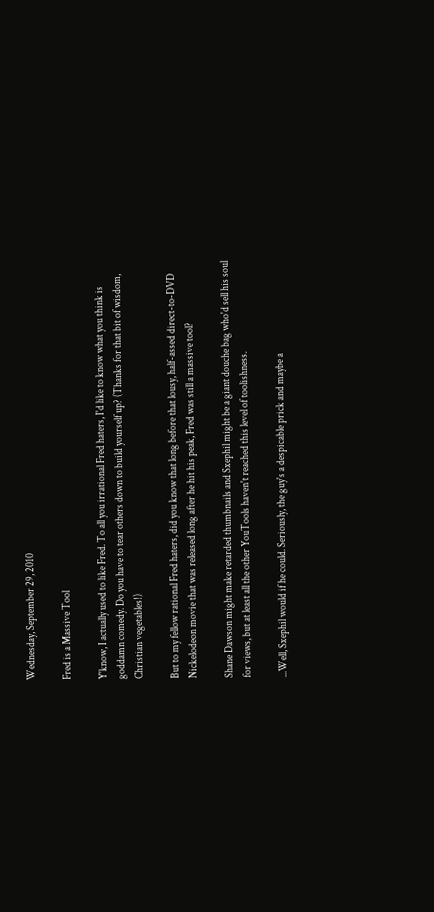Wednesday, September 29, 2010

Fred is a Massive Tool

Y'know, I actually used to like Fred. To all you irrational Fred haters, I'd like to know what you think is goddamn comedy. Do you have to tear others down to build yourself up? (Thanks for that bit of wisdom, Christian vegetables!)

But to my fellow rational Fred haters, did you know that long before that lousy, half-assed direct-to-DVD Nickelodeon movie that was released long after he hit his peak, Fred was still a massive tool?

Shane Dawson might make retarded thumbnails and Sxephil might be a giant douche bag who'd sell his soul for views, but at least all the other YouTools haven't reached this level of toolishness.

...Well, Sxephil would if he could. Seriously, the guy's a despicable prick and maybe a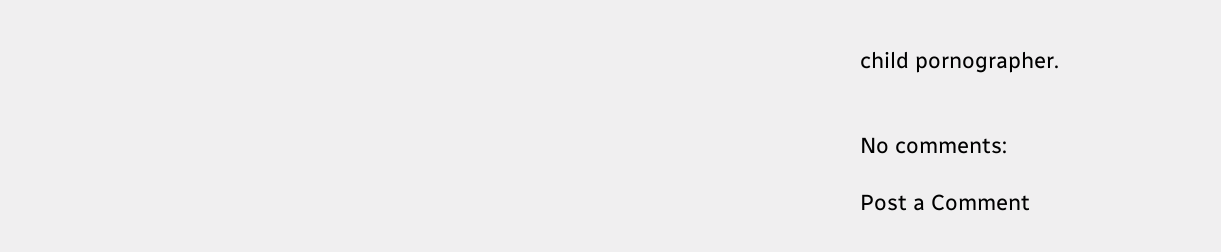child pornographer.


No comments:

Post a Comment